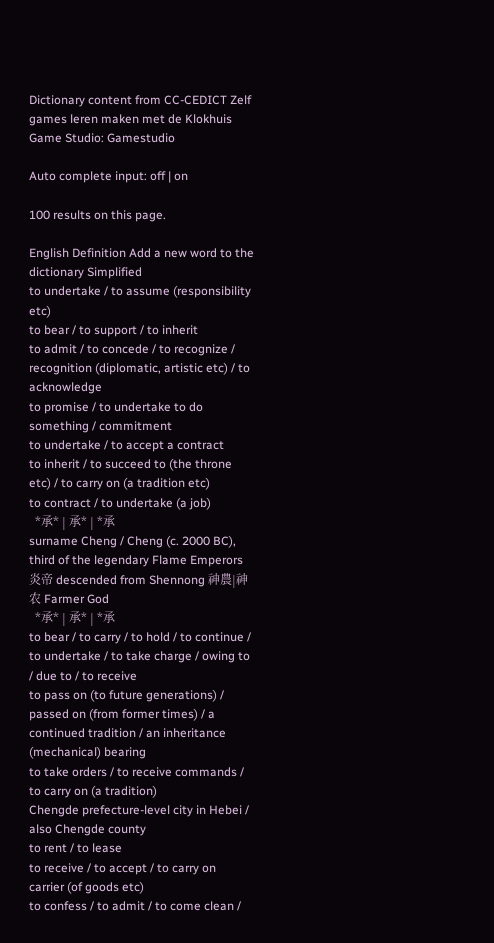Dictionary content from CC-CEDICT Zelf games leren maken met de Klokhuis Game Studio: Gamestudio

Auto complete input: off | on

100 results on this page.

English Definition Add a new word to the dictionary Simplified
to undertake / to assume (responsibility etc)
to bear / to support / to inherit
to admit / to concede / to recognize / recognition (diplomatic, artistic etc) / to acknowledge
to promise / to undertake to do something / commitment
to undertake / to accept a contract
to inherit / to succeed to (the throne etc) / to carry on (a tradition etc)
to contract / to undertake (a job)
  *承* | 承* | *承
surname Cheng / Cheng (c. 2000 BC), third of the legendary Flame Emperors 炎帝 descended from Shennong 神農|神农 Farmer God
  *承* | 承* | *承
to bear / to carry / to hold / to continue / to undertake / to take charge / owing to / due to / to receive
to pass on (to future generations) / passed on (from former times) / a continued tradition / an inheritance
(mechanical) bearing
to take orders / to receive commands / to carry on (a tradition)
Chengde prefecture-level city in Hebei / also Chengde county
to rent / to lease
to receive / to accept / to carry on
carrier (of goods etc)
to confess / to admit / to come clean /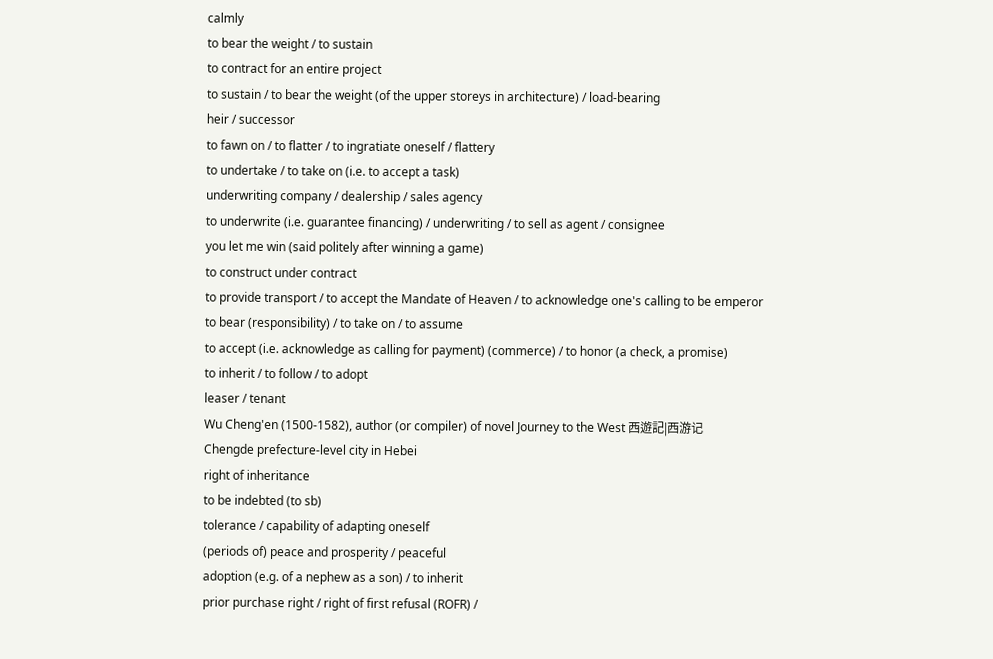calmly
to bear the weight / to sustain
to contract for an entire project
to sustain / to bear the weight (of the upper storeys in architecture) / load-bearing
heir / successor
to fawn on / to flatter / to ingratiate oneself / flattery
to undertake / to take on (i.e. to accept a task)
underwriting company / dealership / sales agency
to underwrite (i.e. guarantee financing) / underwriting / to sell as agent / consignee
you let me win (said politely after winning a game)
to construct under contract
to provide transport / to accept the Mandate of Heaven / to acknowledge one's calling to be emperor
to bear (responsibility) / to take on / to assume
to accept (i.e. acknowledge as calling for payment) (commerce) / to honor (a check, a promise)
to inherit / to follow / to adopt
leaser / tenant
Wu Cheng'en (1500-1582), author (or compiler) of novel Journey to the West 西遊記|西游记
Chengde prefecture-level city in Hebei
right of inheritance
to be indebted (to sb)
tolerance / capability of adapting oneself
(periods of) peace and prosperity / peaceful
adoption (e.g. of a nephew as a son) / to inherit
prior purchase right / right of first refusal (ROFR) /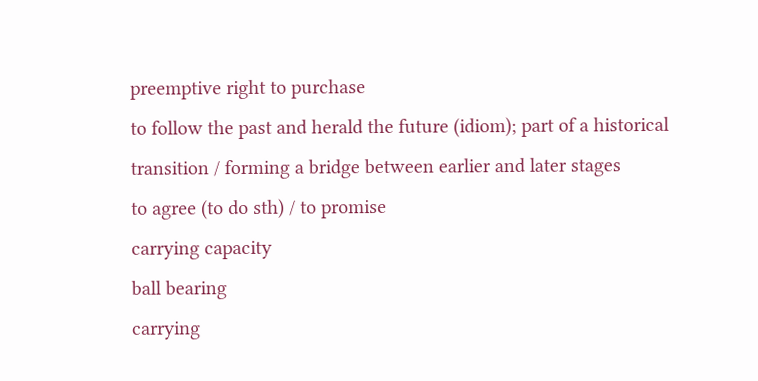preemptive right to purchase
to follow the past and herald the future (idiom); part of a historical transition / forming a bridge between earlier and later stages
to agree (to do sth) / to promise
carrying capacity
ball bearing
carrying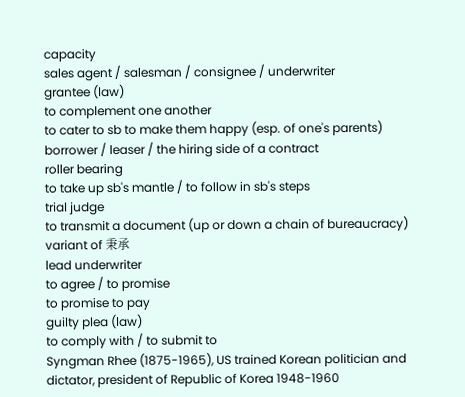capacity
sales agent / salesman / consignee / underwriter
grantee (law)
to complement one another
to cater to sb to make them happy (esp. of one's parents)
borrower / leaser / the hiring side of a contract
roller bearing
to take up sb's mantle / to follow in sb's steps
trial judge
to transmit a document (up or down a chain of bureaucracy)
variant of 秉承
lead underwriter
to agree / to promise
to promise to pay
guilty plea (law)
to comply with / to submit to
Syngman Rhee (1875-1965), US trained Korean politician and dictator, president of Republic of Korea 1948-1960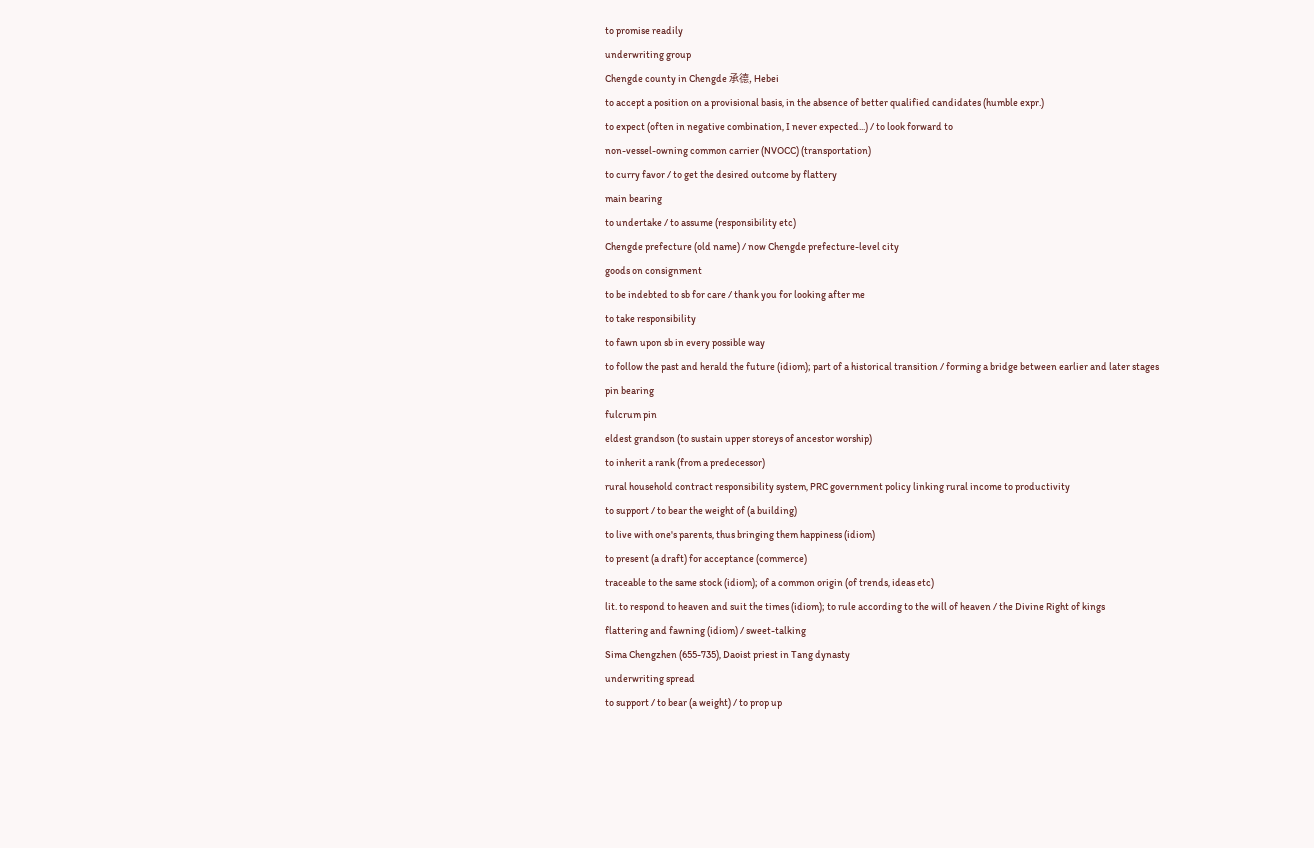to promise readily
underwriting group
Chengde county in Chengde 承德, Hebei
to accept a position on a provisional basis, in the absence of better qualified candidates (humble expr.)
to expect (often in negative combination, I never expected...) / to look forward to
non-vessel-owning common carrier (NVOCC) (transportation)
to curry favor / to get the desired outcome by flattery
main bearing
to undertake / to assume (responsibility etc)
Chengde prefecture (old name) / now Chengde prefecture-level city
goods on consignment
to be indebted to sb for care / thank you for looking after me
to take responsibility
to fawn upon sb in every possible way
to follow the past and herald the future (idiom); part of a historical transition / forming a bridge between earlier and later stages
pin bearing
fulcrum pin
eldest grandson (to sustain upper storeys of ancestor worship)
to inherit a rank (from a predecessor)
rural household contract responsibility system, PRC government policy linking rural income to productivity
to support / to bear the weight of (a building)
to live with one's parents, thus bringing them happiness (idiom)
to present (a draft) for acceptance (commerce)
traceable to the same stock (idiom); of a common origin (of trends, ideas etc)
lit. to respond to heaven and suit the times (idiom); to rule according to the will of heaven / the Divine Right of kings
flattering and fawning (idiom) / sweet-talking
Sima Chengzhen (655-735), Daoist priest in Tang dynasty
underwriting spread
to support / to bear (a weight) / to prop up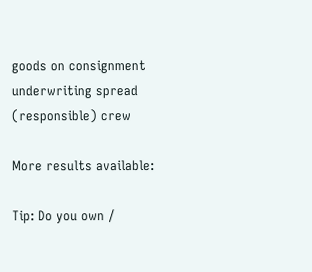goods on consignment
underwriting spread
(responsible) crew

More results available:

Tip: Do you own /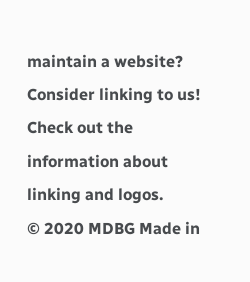maintain a website? Consider linking to us! Check out the information about linking and logos.
© 2020 MDBG Made in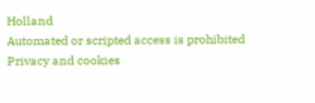Holland
Automated or scripted access is prohibited
Privacy and cookies